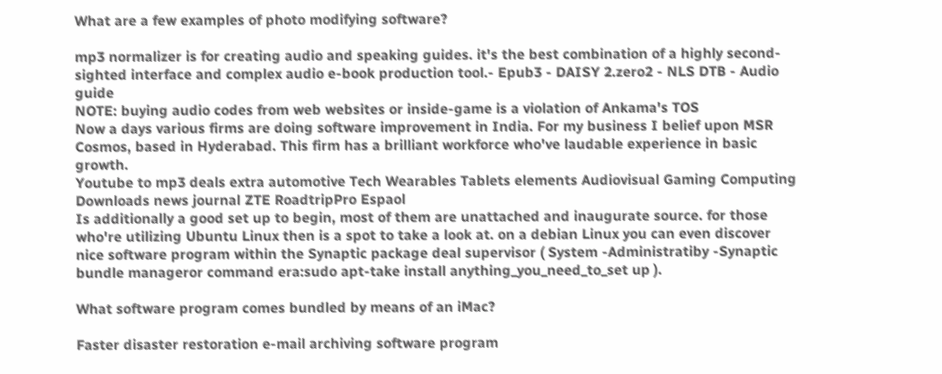What are a few examples of photo modifying software?

mp3 normalizer is for creating audio and speaking guides. it's the best combination of a highly second-sighted interface and complex audio e-book production tool.- Epub3 - DAISY 2.zero2 - NLS DTB - Audio guide
NOTE: buying audio codes from web websites or inside-game is a violation of Ankama's TOS
Now a days various firms are doing software improvement in India. For my business I belief upon MSR Cosmos, based in Hyderabad. This firm has a brilliant workforce who've laudable experience in basic growth.
Youtube to mp3 deals extra automotive Tech Wearables Tablets elements Audiovisual Gaming Computing Downloads news journal ZTE RoadtripPro Espaol
Is additionally a good set up to begin, most of them are unattached and inaugurate source. for those who're utilizing Ubuntu Linux then is a spot to take a look at. on a debian Linux you can even discover nice software program within the Synaptic package deal supervisor ( System -Administratiby -Synaptic bundle manageror command era:sudo apt-take install anything_you_need_to_set up ).

What software program comes bundled by means of an iMac?

Faster disaster restoration e-mail archiving software program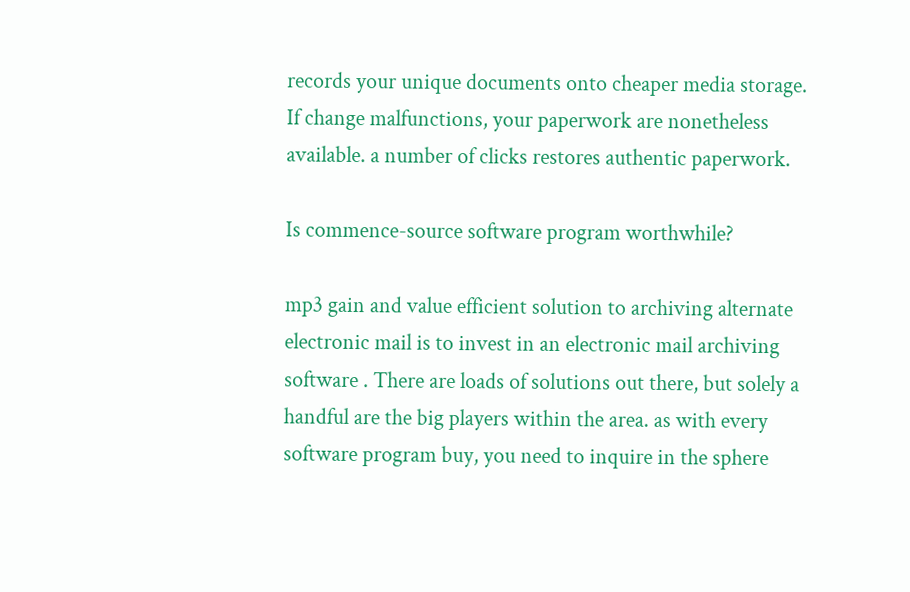records your unique documents onto cheaper media storage. If change malfunctions, your paperwork are nonetheless available. a number of clicks restores authentic paperwork.

Is commence-source software program worthwhile?

mp3 gain and value efficient solution to archiving alternate electronic mail is to invest in an electronic mail archiving software . There are loads of solutions out there, but solely a handful are the big players within the area. as with every software program buy, you need to inquire in the sphere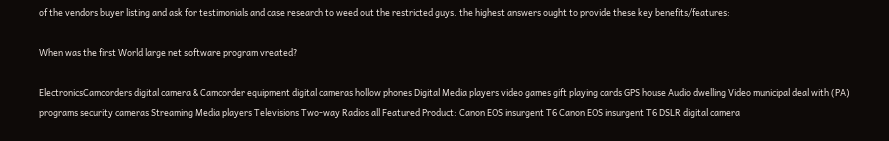of the vendors buyer listing and ask for testimonials and case research to weed out the restricted guys. the highest answers ought to provide these key benefits/features:

When was the first World large net software program vreated?

ElectronicsCamcorders digital camera & Camcorder equipment digital cameras hollow phones Digital Media players video games gift playing cards GPS house Audio dwelling Video municipal deal with (PA) programs security cameras Streaming Media players Televisions Two-way Radios all Featured Product: Canon EOS insurgent T6 Canon EOS insurgent T6 DSLR digital camera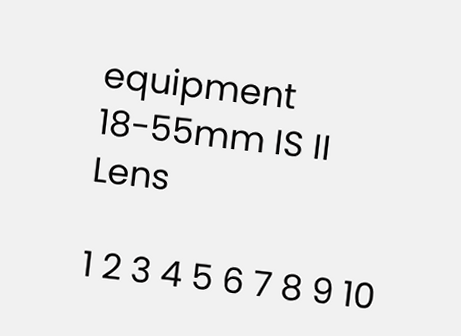equipment 18-55mm IS II Lens

1 2 3 4 5 6 7 8 9 10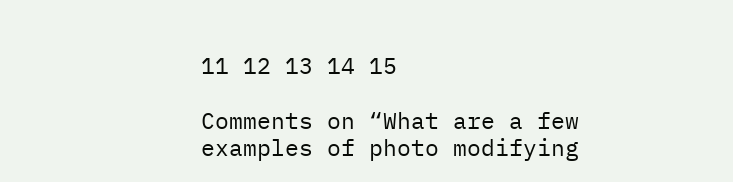11 12 13 14 15

Comments on “What are a few examples of photo modifying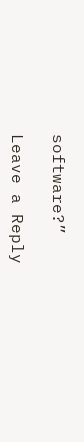software?”

Leave a Reply